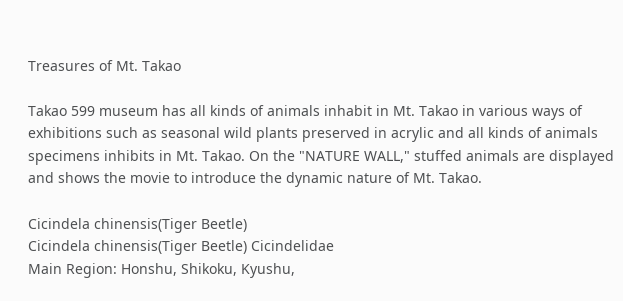Treasures of Mt. Takao

Takao 599 museum has all kinds of animals inhabit in Mt. Takao in various ways of exhibitions such as seasonal wild plants preserved in acrylic and all kinds of animals specimens inhibits in Mt. Takao. On the "NATURE WALL," stuffed animals are displayed and shows the movie to introduce the dynamic nature of Mt. Takao.

Cicindela chinensis(Tiger Beetle)
Cicindela chinensis(Tiger Beetle) Cicindelidae
Main Region: Honshu, Shikoku, Kyushu,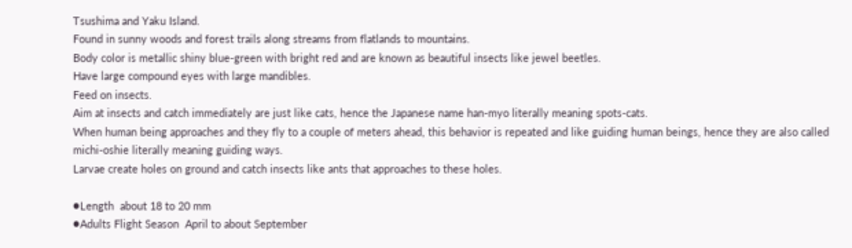Tsushima and Yaku Island.
Found in sunny woods and forest trails along streams from flatlands to mountains.
Body color is metallic shiny blue-green with bright red and are known as beautiful insects like jewel beetles.
Have large compound eyes with large mandibles.
Feed on insects.
Aim at insects and catch immediately are just like cats, hence the Japanese name han-myo literally meaning spots-cats.
When human being approaches and they fly to a couple of meters ahead, this behavior is repeated and like guiding human beings, hence they are also called michi-oshie literally meaning guiding ways.
Larvae create holes on ground and catch insects like ants that approaches to these holes.

●Length  about 18 to 20 mm
●Adults Flight Season  April to about September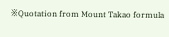※Quotation from Mount Takao formula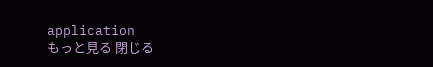application
もっと見る 閉じる